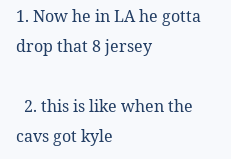1. Now he in LA he gotta drop that 8 jersey

  2. this is like when the cavs got kyle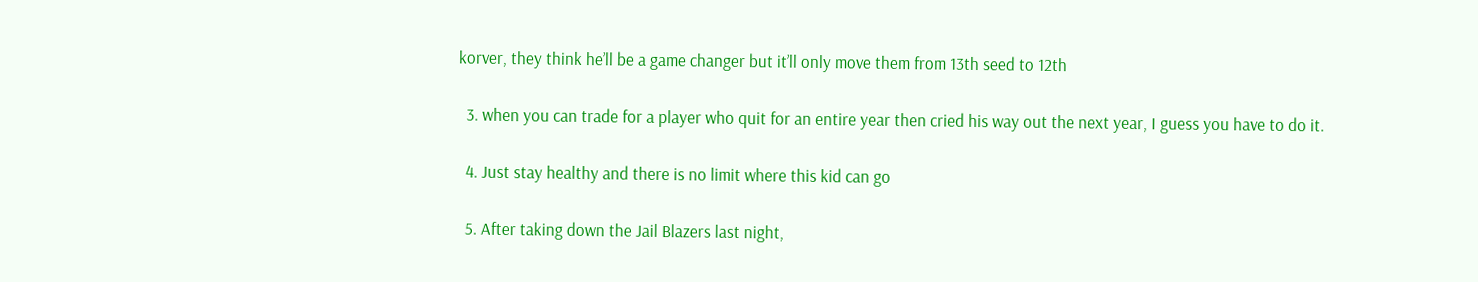korver, they think he’ll be a game changer but it’ll only move them from 13th seed to 12th

  3. when you can trade for a player who quit for an entire year then cried his way out the next year, I guess you have to do it.

  4. Just stay healthy and there is no limit where this kid can go

  5. After taking down the Jail Blazers last night,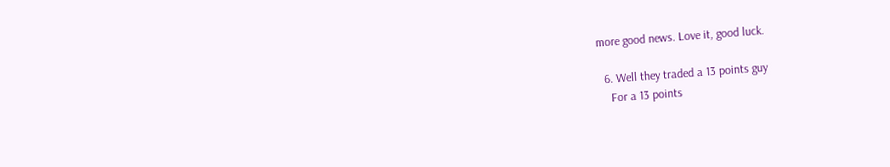more good news. Love it, good luck.

  6. Well they traded a 13 points guy
    For a 13 points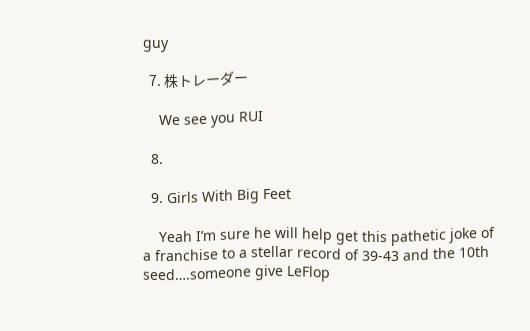guy

  7. 株トレーダー

    We see you RUI

  8.

  9. Girls With Big Feet

    Yeah I’m sure he will help get this pathetic joke of a franchise to a stellar record of 39-43 and the 10th seed….someone give LeFlop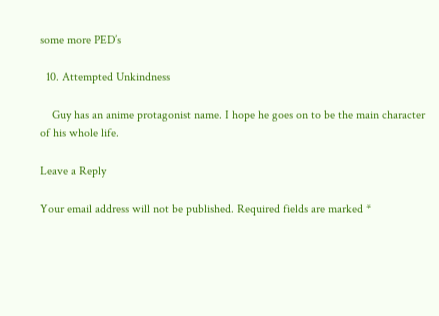some more PED’s

  10. Attempted Unkindness

    Guy has an anime protagonist name. I hope he goes on to be the main character of his whole life.

Leave a Reply

Your email address will not be published. Required fields are marked *